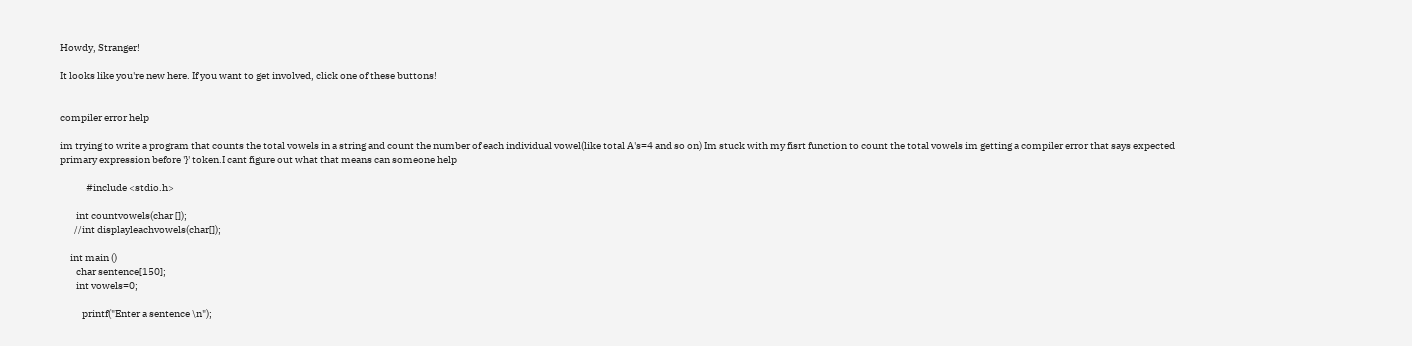Howdy, Stranger!

It looks like you're new here. If you want to get involved, click one of these buttons!


compiler error help

im trying to write a program that counts the total vowels in a string and count the number of each individual vowel(like total A's=4 and so on) Im stuck with my fisrt function to count the total vowels im getting a compiler error that says expected primary expression before '}' token.I cant figure out what that means can someone help

             #include <stdio.h>

        int countvowels(char []);
       //int displayleachvowels(char[]);

     int main ()
        char sentence[150];
        int vowels=0;

           printf("Enter a sentence \n");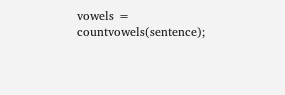vowels = countvowels(sentence);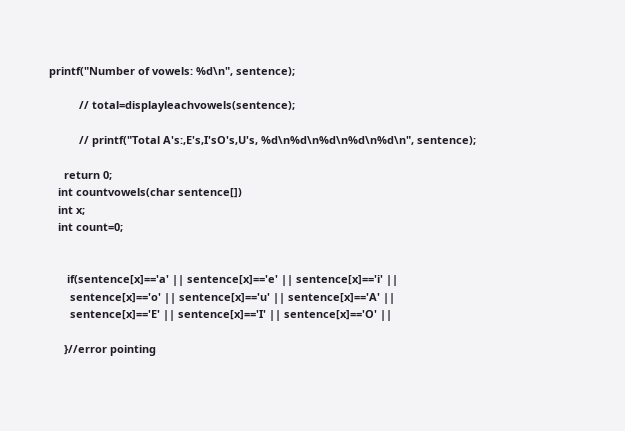printf("Number of vowels: %d\n", sentence);

          // total=displayleachvowels(sentence);

          // printf("Total A's:,E's,I'sO's,U's, %d\n%d\n%d\n%d\n%d\n", sentence);

     return 0;
   int countvowels(char sentence[])
   int x;
   int count=0;


      if(sentence[x]=='a' || sentence[x]=='e' || sentence[x]=='i' ||
       sentence[x]=='o' || sentence[x]=='u' || sentence[x]=='A' ||
       sentence[x]=='E' || sentence[x]=='I' || sentence[x]=='O' ||

     }//error pointing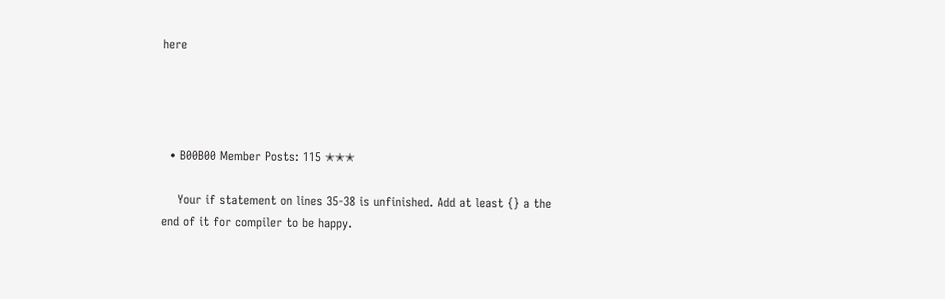here




  • B00B00 Member Posts: 115 ✭✭✭

    Your if statement on lines 35-38 is unfinished. Add at least {} a the end of it for compiler to be happy.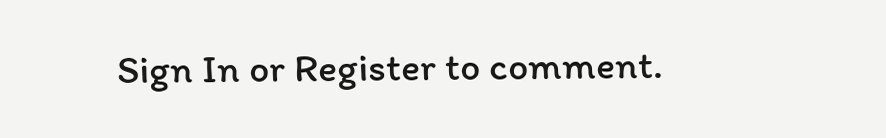Sign In or Register to comment.